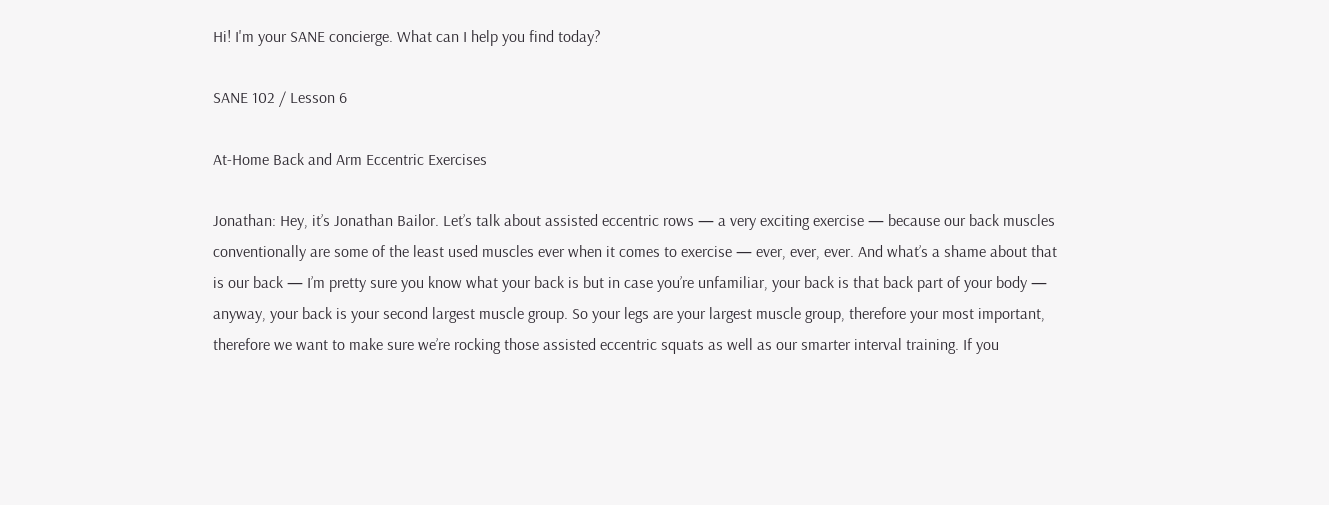Hi! I'm your SANE concierge. What can I help you find today?

SANE 102 / Lesson 6

At-Home Back and Arm Eccentric Exercises

Jonathan: Hey, it’s Jonathan Bailor. Let’s talk about assisted eccentric rows — a very exciting exercise — because our back muscles conventionally are some of the least used muscles ever when it comes to exercise — ever, ever, ever. And what’s a shame about that is our back — I’m pretty sure you know what your back is but in case you’re unfamiliar, your back is that back part of your body — anyway, your back is your second largest muscle group. So your legs are your largest muscle group, therefore your most important, therefore we want to make sure we’re rocking those assisted eccentric squats as well as our smarter interval training. If you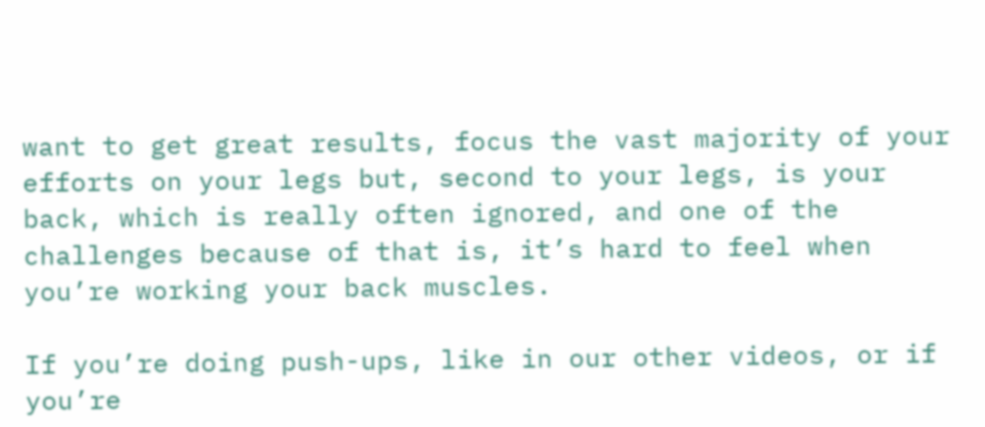want to get great results, focus the vast majority of your efforts on your legs but, second to your legs, is your back, which is really often ignored, and one of the challenges because of that is, it’s hard to feel when you’re working your back muscles.

If you’re doing push-ups, like in our other videos, or if you’re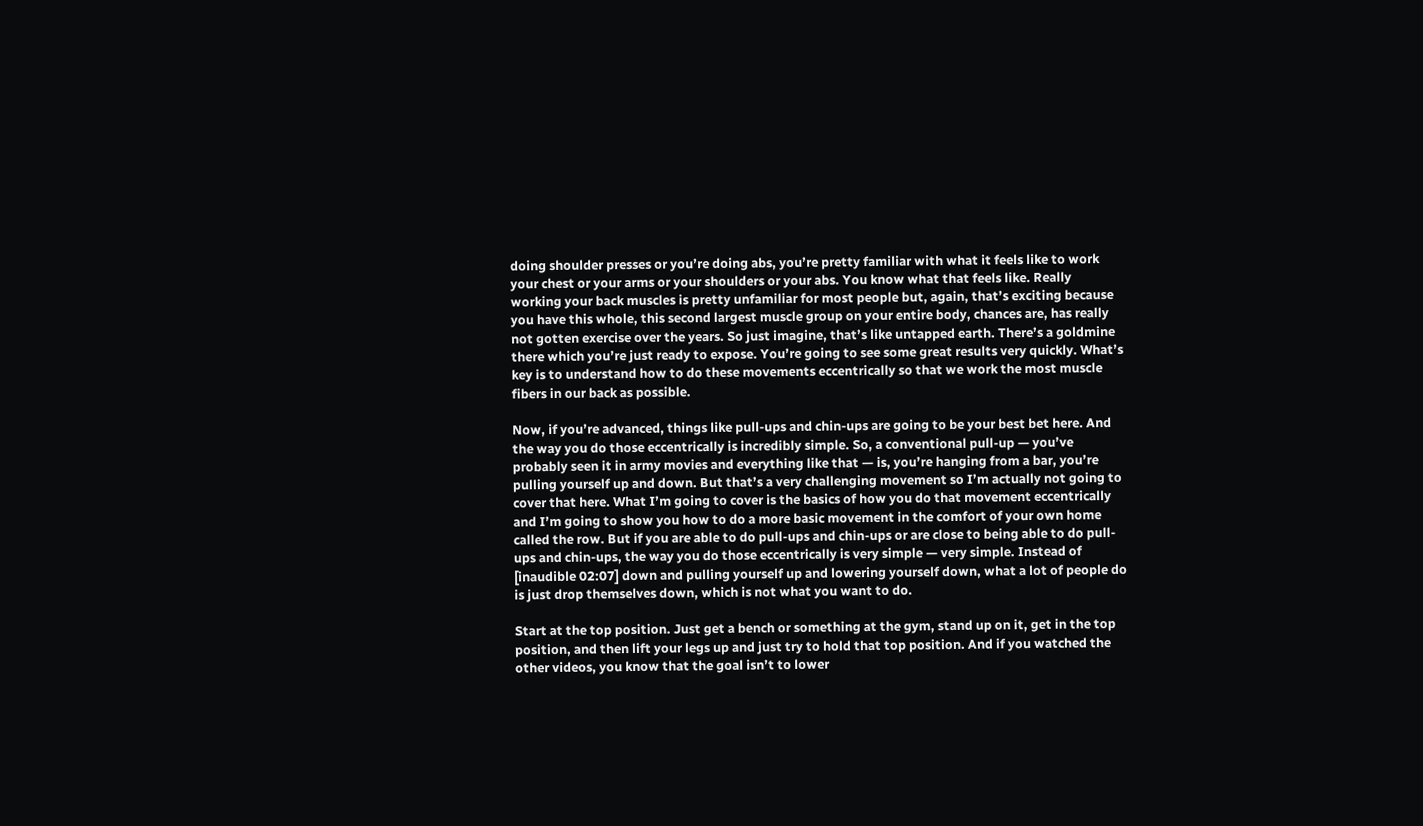doing shoulder presses or you’re doing abs, you’re pretty familiar with what it feels like to work your chest or your arms or your shoulders or your abs. You know what that feels like. Really working your back muscles is pretty unfamiliar for most people but, again, that’s exciting because you have this whole, this second largest muscle group on your entire body, chances are, has really not gotten exercise over the years. So just imagine, that’s like untapped earth. There’s a goldmine there which you’re just ready to expose. You’re going to see some great results very quickly. What’s key is to understand how to do these movements eccentrically so that we work the most muscle fibers in our back as possible.

Now, if you’re advanced, things like pull-ups and chin-ups are going to be your best bet here. And the way you do those eccentrically is incredibly simple. So, a conventional pull-up — you’ve probably seen it in army movies and everything like that — is, you’re hanging from a bar, you’re pulling yourself up and down. But that’s a very challenging movement so I’m actually not going to cover that here. What I’m going to cover is the basics of how you do that movement eccentrically and I’m going to show you how to do a more basic movement in the comfort of your own home called the row. But if you are able to do pull-ups and chin-ups or are close to being able to do pull-ups and chin-ups, the way you do those eccentrically is very simple — very simple. Instead of [inaudible 02:07] down and pulling yourself up and lowering yourself down, what a lot of people do is just drop themselves down, which is not what you want to do.

Start at the top position. Just get a bench or something at the gym, stand up on it, get in the top position, and then lift your legs up and just try to hold that top position. And if you watched the other videos, you know that the goal isn’t to lower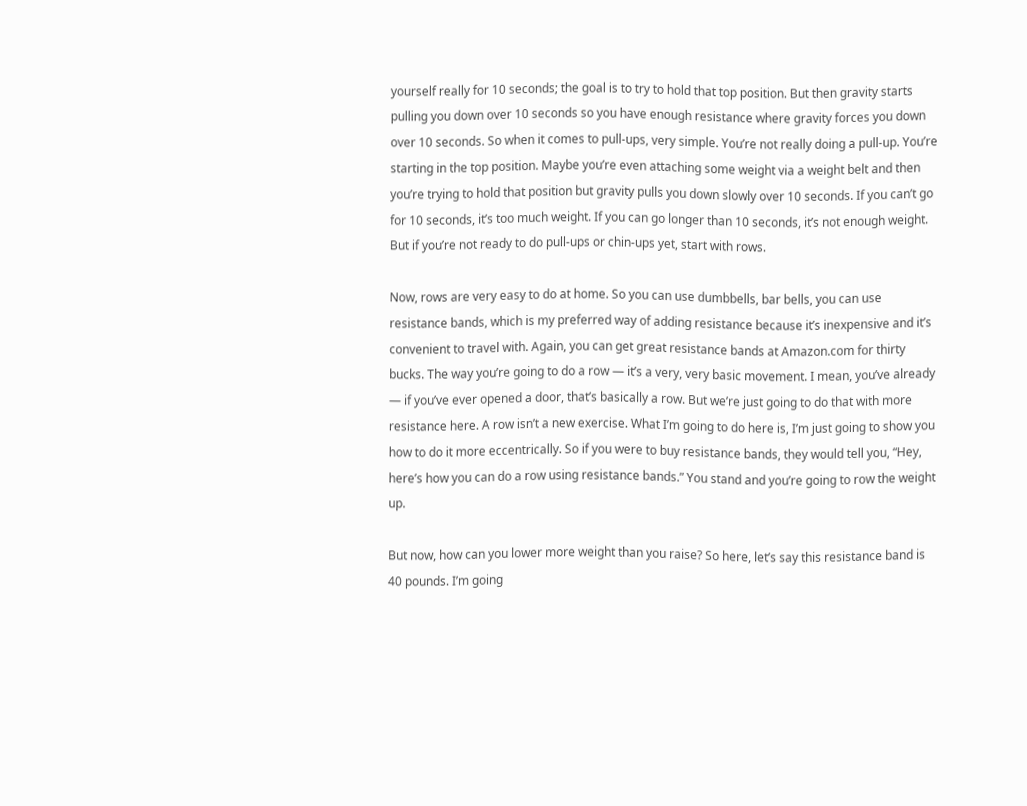yourself really for 10 seconds; the goal is to try to hold that top position. But then gravity starts pulling you down over 10 seconds so you have enough resistance where gravity forces you down over 10 seconds. So when it comes to pull-ups, very simple. You’re not really doing a pull-up. You’re starting in the top position. Maybe you’re even attaching some weight via a weight belt and then you’re trying to hold that position but gravity pulls you down slowly over 10 seconds. If you can’t go for 10 seconds, it’s too much weight. If you can go longer than 10 seconds, it’s not enough weight. But if you’re not ready to do pull-ups or chin-ups yet, start with rows.

Now, rows are very easy to do at home. So you can use dumbbells, bar bells, you can use resistance bands, which is my preferred way of adding resistance because it’s inexpensive and it’s convenient to travel with. Again, you can get great resistance bands at Amazon.com for thirty bucks. The way you’re going to do a row — it’s a very, very basic movement. I mean, you’ve already — if you’ve ever opened a door, that’s basically a row. But we’re just going to do that with more resistance here. A row isn’t a new exercise. What I’m going to do here is, I’m just going to show you how to do it more eccentrically. So if you were to buy resistance bands, they would tell you, “Hey, here’s how you can do a row using resistance bands.” You stand and you’re going to row the weight up.

But now, how can you lower more weight than you raise? So here, let’s say this resistance band is 40 pounds. I’m going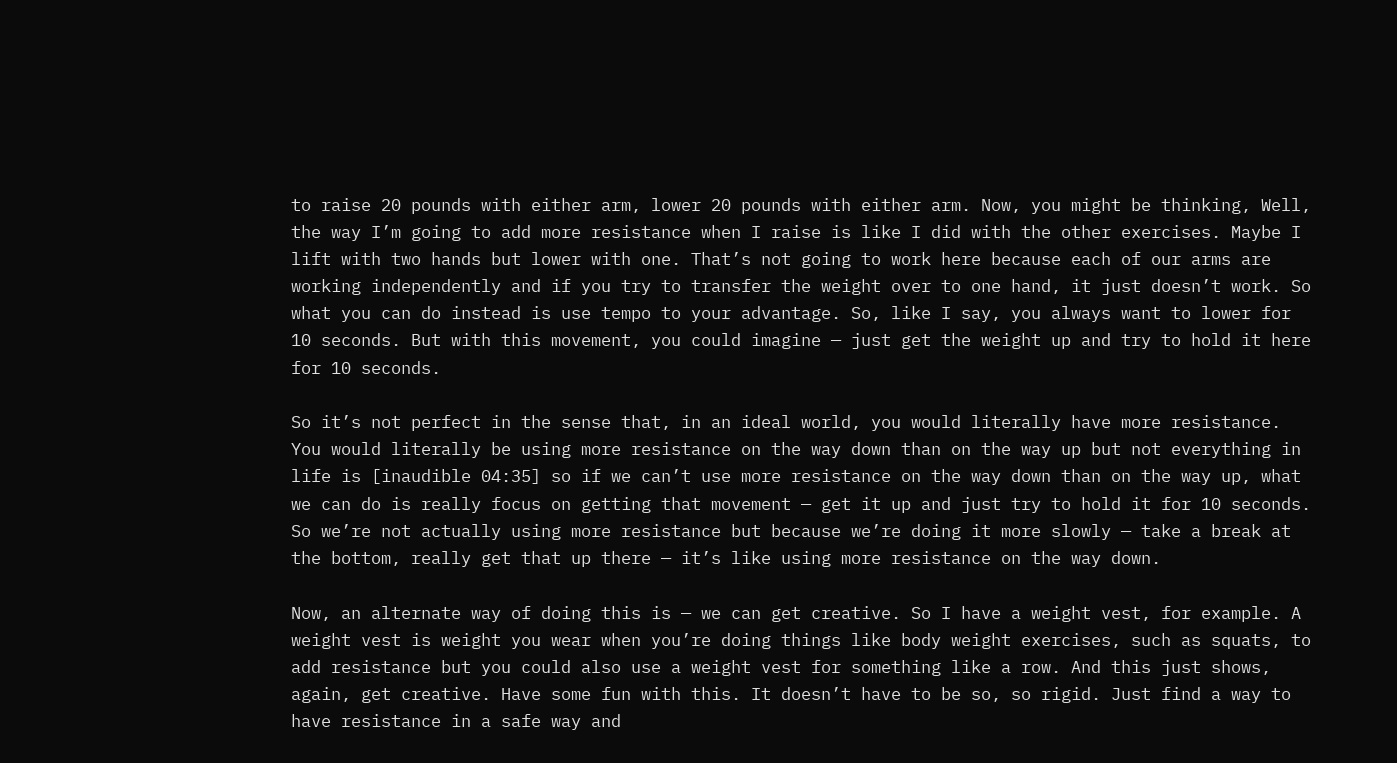to raise 20 pounds with either arm, lower 20 pounds with either arm. Now, you might be thinking, Well, the way I’m going to add more resistance when I raise is like I did with the other exercises. Maybe I lift with two hands but lower with one. That’s not going to work here because each of our arms are working independently and if you try to transfer the weight over to one hand, it just doesn’t work. So what you can do instead is use tempo to your advantage. So, like I say, you always want to lower for 10 seconds. But with this movement, you could imagine — just get the weight up and try to hold it here for 10 seconds.

So it’s not perfect in the sense that, in an ideal world, you would literally have more resistance. You would literally be using more resistance on the way down than on the way up but not everything in life is [inaudible 04:35] so if we can’t use more resistance on the way down than on the way up, what we can do is really focus on getting that movement — get it up and just try to hold it for 10 seconds. So we’re not actually using more resistance but because we’re doing it more slowly — take a break at the bottom, really get that up there — it’s like using more resistance on the way down.

Now, an alternate way of doing this is — we can get creative. So I have a weight vest, for example. A weight vest is weight you wear when you’re doing things like body weight exercises, such as squats, to add resistance but you could also use a weight vest for something like a row. And this just shows, again, get creative. Have some fun with this. It doesn’t have to be so, so rigid. Just find a way to have resistance in a safe way and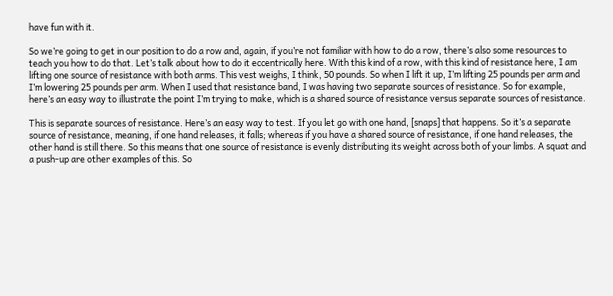have fun with it.

So we’re going to get in our position to do a row and, again, if you’re not familiar with how to do a row, there’s also some resources to teach you how to do that. Let’s talk about how to do it eccentrically here. With this kind of a row, with this kind of resistance here, I am lifting one source of resistance with both arms. This vest weighs, I think, 50 pounds. So when I lift it up, I’m lifting 25 pounds per arm and I’m lowering 25 pounds per arm. When I used that resistance band, I was having two separate sources of resistance. So for example, here’s an easy way to illustrate the point I’m trying to make, which is a shared source of resistance versus separate sources of resistance.

This is separate sources of resistance. Here’s an easy way to test. If you let go with one hand, [snaps] that happens. So it’s a separate source of resistance, meaning, if one hand releases, it falls; whereas if you have a shared source of resistance, if one hand releases, the other hand is still there. So this means that one source of resistance is evenly distributing its weight across both of your limbs. A squat and a push-up are other examples of this. So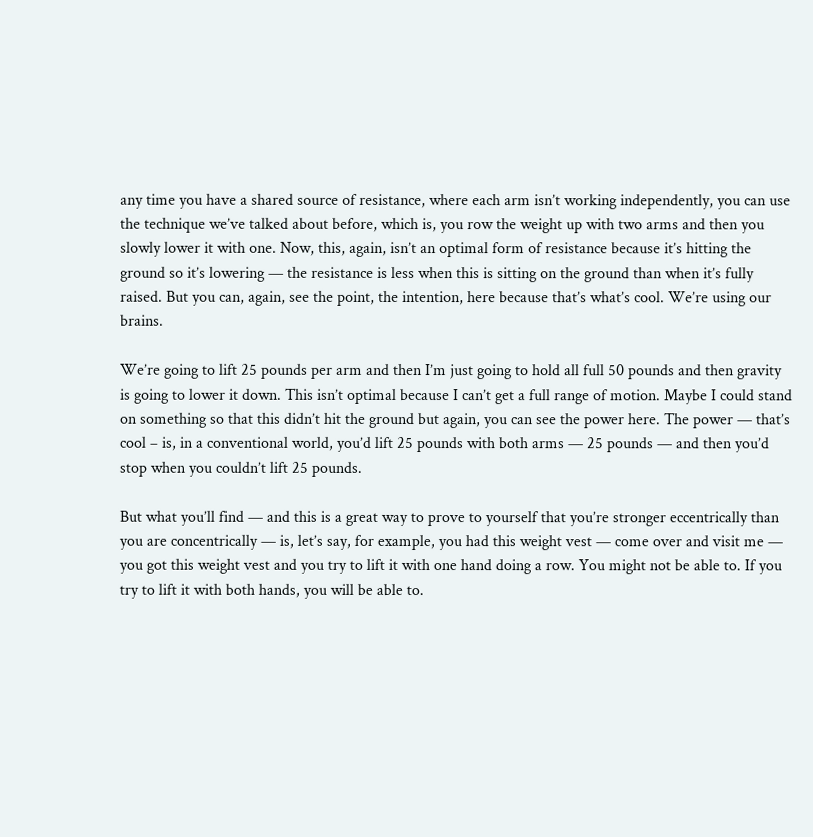any time you have a shared source of resistance, where each arm isn’t working independently, you can use the technique we’ve talked about before, which is, you row the weight up with two arms and then you slowly lower it with one. Now, this, again, isn’t an optimal form of resistance because it’s hitting the ground so it’s lowering — the resistance is less when this is sitting on the ground than when it’s fully raised. But you can, again, see the point, the intention, here because that’s what’s cool. We’re using our brains.

We’re going to lift 25 pounds per arm and then I’m just going to hold all full 50 pounds and then gravity is going to lower it down. This isn’t optimal because I can’t get a full range of motion. Maybe I could stand on something so that this didn’t hit the ground but again, you can see the power here. The power — that’s cool – is, in a conventional world, you’d lift 25 pounds with both arms — 25 pounds — and then you’d stop when you couldn’t lift 25 pounds.

But what you’ll find — and this is a great way to prove to yourself that you’re stronger eccentrically than you are concentrically — is, let’s say, for example, you had this weight vest — come over and visit me — you got this weight vest and you try to lift it with one hand doing a row. You might not be able to. If you try to lift it with both hands, you will be able to.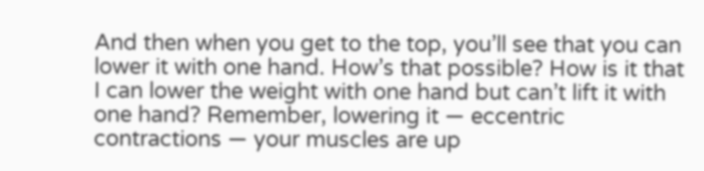And then when you get to the top, you’ll see that you can lower it with one hand. How’s that possible? How is it that I can lower the weight with one hand but can’t lift it with one hand? Remember, lowering it — eccentric contractions — your muscles are up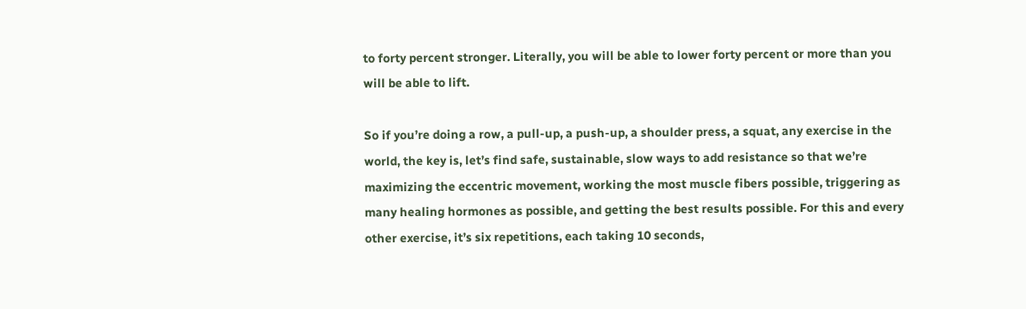to forty percent stronger. Literally, you will be able to lower forty percent or more than you will be able to lift.

So if you’re doing a row, a pull-up, a push-up, a shoulder press, a squat, any exercise in the world, the key is, let’s find safe, sustainable, slow ways to add resistance so that we’re maximizing the eccentric movement, working the most muscle fibers possible, triggering as many healing hormones as possible, and getting the best results possible. For this and every other exercise, it’s six repetitions, each taking 10 seconds,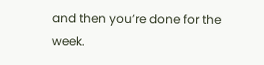and then you’re done for the week.